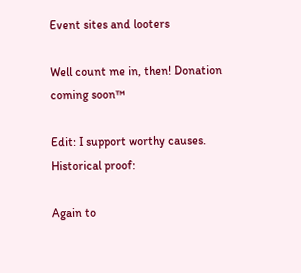Event sites and looters

Well count me in, then! Donation coming soon™

Edit: I support worthy causes.
Historical proof:

Again to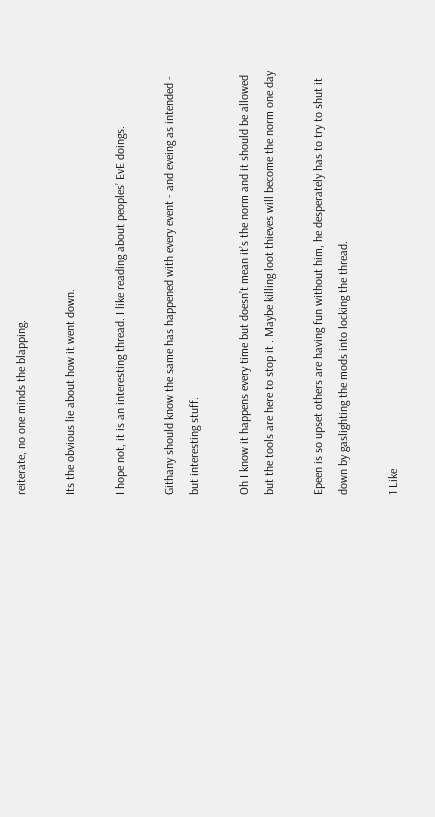reiterate, no one minds the blapping.

Its the obvious lie about how it went down.

I hope not, it is an interesting thread. I like reading about peoples’ EvE doings.

Githany should know the same has happened with every event - and eveing as intended - but interesting stuff.

Oh I know it happens every time but doesn’t mean it’s the norm and it should be allowed but the tools are here to stop it . Maybe killing loot thieves will become the norm one day

Epeen is so upset others are having fun without him, he desperately has to try to shut it down by gaslighting the mods into locking the thread.

1 Like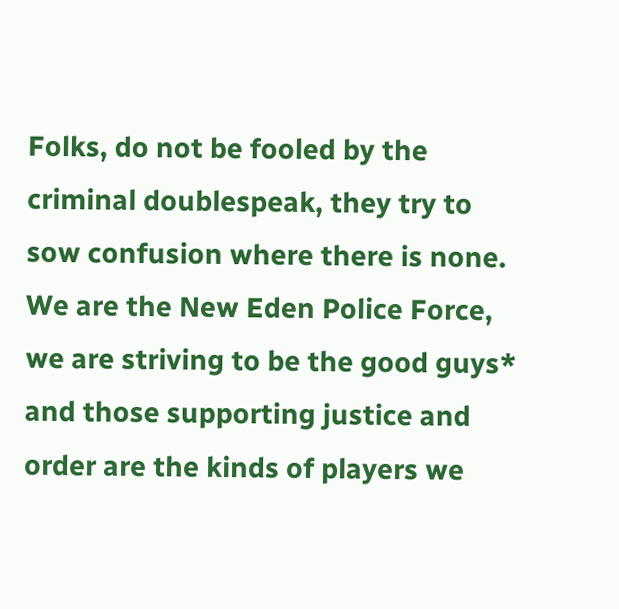Folks, do not be fooled by the criminal doublespeak, they try to sow confusion where there is none. We are the New Eden Police Force, we are striving to be the good guys* and those supporting justice and order are the kinds of players we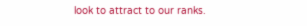look to attract to our ranks.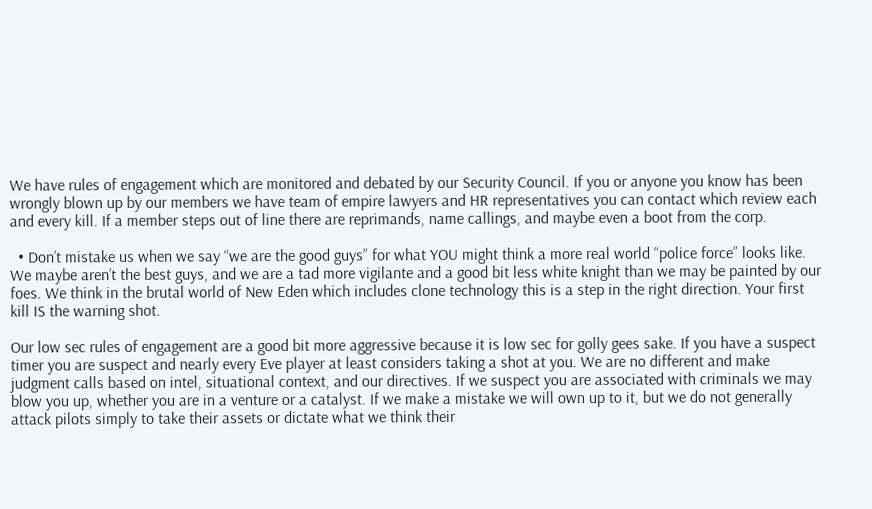We have rules of engagement which are monitored and debated by our Security Council. If you or anyone you know has been wrongly blown up by our members we have team of empire lawyers and HR representatives you can contact which review each and every kill. If a member steps out of line there are reprimands, name callings, and maybe even a boot from the corp.

  • Don’t mistake us when we say “we are the good guys” for what YOU might think a more real world “police force” looks like. We maybe aren’t the best guys, and we are a tad more vigilante and a good bit less white knight than we may be painted by our foes. We think in the brutal world of New Eden which includes clone technology this is a step in the right direction. Your first kill IS the warning shot.

Our low sec rules of engagement are a good bit more aggressive because it is low sec for golly gees sake. If you have a suspect timer you are suspect and nearly every Eve player at least considers taking a shot at you. We are no different and make judgment calls based on intel, situational context, and our directives. If we suspect you are associated with criminals we may blow you up, whether you are in a venture or a catalyst. If we make a mistake we will own up to it, but we do not generally attack pilots simply to take their assets or dictate what we think their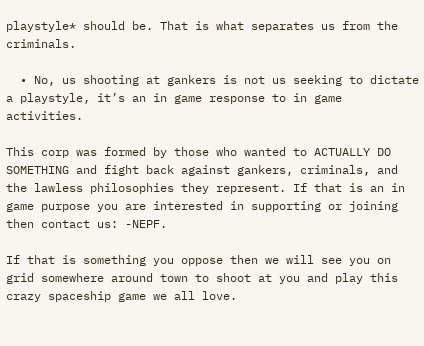playstyle* should be. That is what separates us from the criminals.

  • No, us shooting at gankers is not us seeking to dictate a playstyle, it’s an in game response to in game activities.

This corp was formed by those who wanted to ACTUALLY DO SOMETHING and fight back against gankers, criminals, and the lawless philosophies they represent. If that is an in game purpose you are interested in supporting or joining then contact us: -NEPF.

If that is something you oppose then we will see you on grid somewhere around town to shoot at you and play this crazy spaceship game we all love.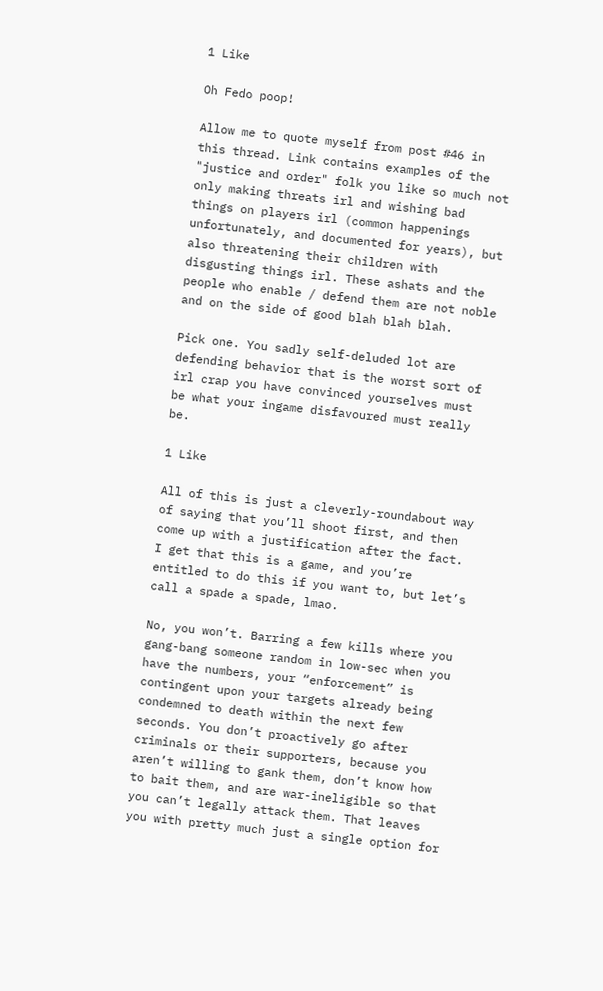1 Like

Oh Fedo poop!

Allow me to quote myself from post #46 in this thread. Link contains examples of the "justice and order" folk you like so much not only making threats irl and wishing bad things on players irl (common happenings unfortunately, and documented for years), but also threatening their children with disgusting things irl. These ashats and the people who enable / defend them are not noble and on the side of good blah blah blah.

Pick one. You sadly self-deluded lot are defending behavior that is the worst sort of irl crap you have convinced yourselves must be what your ingame disfavoured must really be.

1 Like

All of this is just a cleverly-roundabout way of saying that you’ll shoot first, and then come up with a justification after the fact. I get that this is a game, and you’re entitled to do this if you want to, but let’s call a spade a spade, lmao.

No, you won’t. Barring a few kills where you gang-bang someone random in low-sec when you have the numbers, your “enforcement” is contingent upon your targets already being condemned to death within the next few seconds. You don’t proactively go after criminals or their supporters, because you aren’t willing to gank them, don’t know how to bait them, and are war-ineligible so that you can’t legally attack them. That leaves you with pretty much just a single option for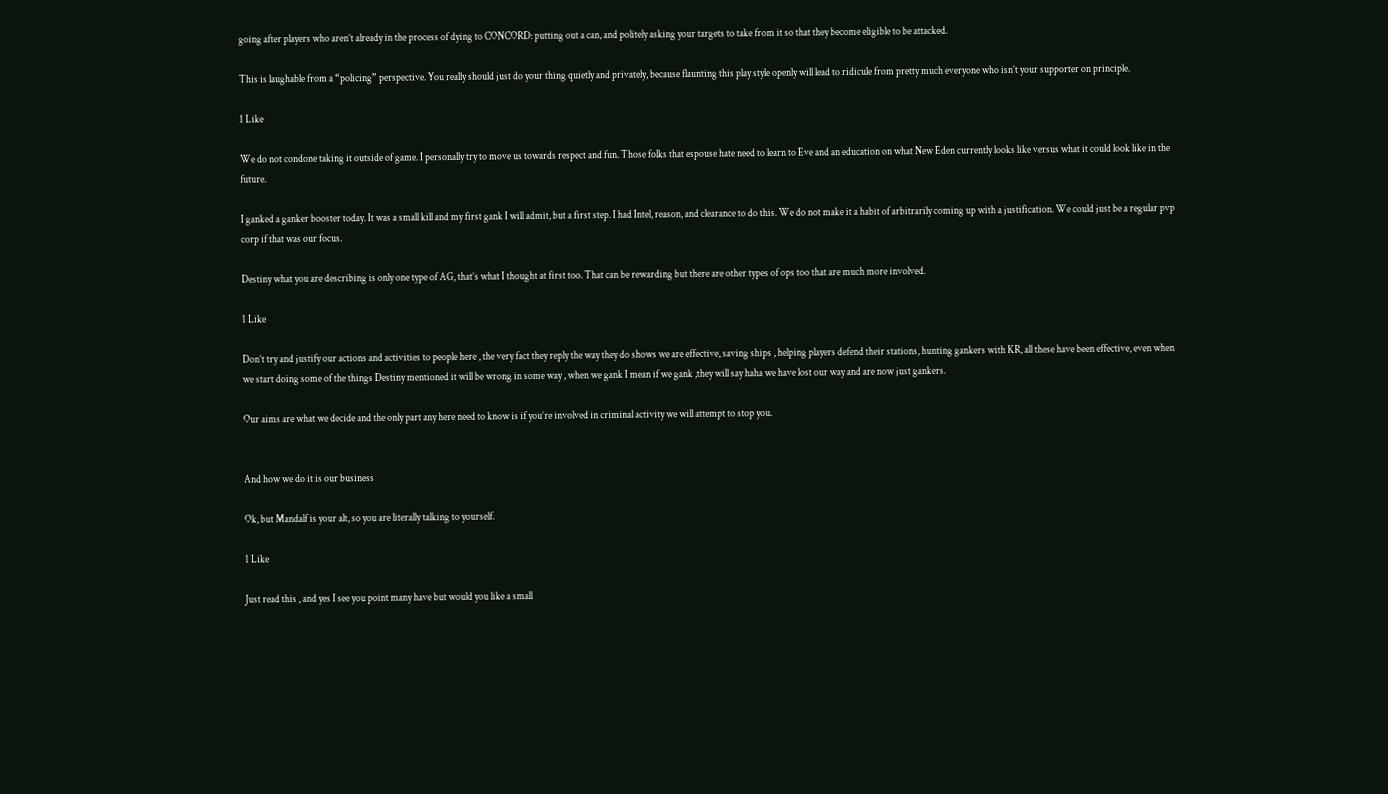going after players who aren’t already in the process of dying to CONCORD: putting out a can, and politely asking your targets to take from it so that they become eligible to be attacked.

This is laughable from a “policing” perspective. You really should just do your thing quietly and privately, because flaunting this play style openly will lead to ridicule from pretty much everyone who isn’t your supporter on principle.

1 Like

We do not condone taking it outside of game. I personally try to move us towards respect and fun. Those folks that espouse hate need to learn to Eve and an education on what New Eden currently looks like versus what it could look like in the future.

I ganked a ganker booster today. It was a small kill and my first gank I will admit, but a first step. I had Intel, reason, and clearance to do this. We do not make it a habit of arbitrarily coming up with a justification. We could just be a regular pvp corp if that was our focus.

Destiny what you are describing is only one type of AG, that’s what I thought at first too. That can be rewarding but there are other types of ops too that are much more involved.

1 Like

Don’t try and justify our actions and activities to people here , the very fact they reply the way they do shows we are effective, saving ships , helping players defend their stations, hunting gankers with KR, all these have been effective, even when we start doing some of the things Destiny mentioned it will be wrong in some way , when we gank I mean if we gank ,they will say haha we have lost our way and are now just gankers.

Our aims are what we decide and the only part any here need to know is if you’re involved in criminal activity we will attempt to stop you.


And how we do it is our business

Ok, but Mandalf is your alt, so you are literally talking to yourself.

1 Like

Just read this , and yes I see you point many have but would you like a small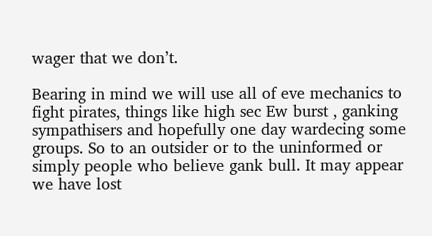wager that we don’t.

Bearing in mind we will use all of eve mechanics to fight pirates, things like high sec Ew burst , ganking sympathisers and hopefully one day wardecing some groups. So to an outsider or to the uninformed or simply people who believe gank bull. It may appear we have lost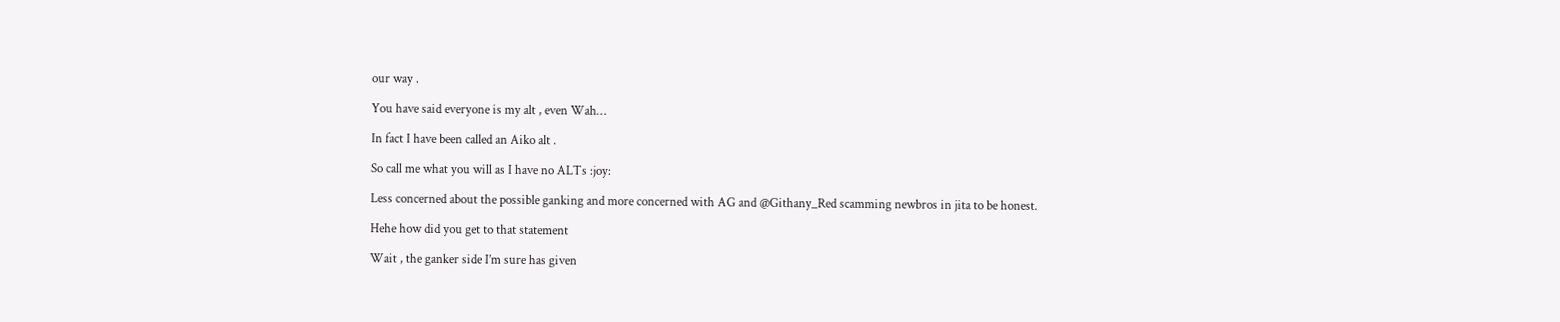our way .

You have said everyone is my alt , even Wah…

In fact I have been called an Aiko alt .

So call me what you will as I have no ALTs :joy:

Less concerned about the possible ganking and more concerned with AG and @Githany_Red scamming newbros in jita to be honest.

Hehe how did you get to that statement

Wait , the ganker side I’m sure has given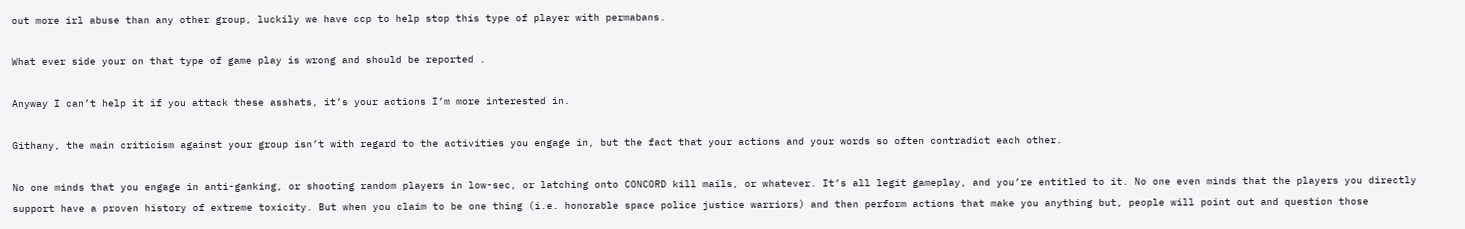out more irl abuse than any other group, luckily we have ccp to help stop this type of player with permabans.

What ever side your on that type of game play is wrong and should be reported .

Anyway I can’t help it if you attack these asshats, it’s your actions I’m more interested in.

Githany, the main criticism against your group isn’t with regard to the activities you engage in, but the fact that your actions and your words so often contradict each other.

No one minds that you engage in anti-ganking, or shooting random players in low-sec, or latching onto CONCORD kill mails, or whatever. It’s all legit gameplay, and you’re entitled to it. No one even minds that the players you directly support have a proven history of extreme toxicity. But when you claim to be one thing (i.e. honorable space police justice warriors) and then perform actions that make you anything but, people will point out and question those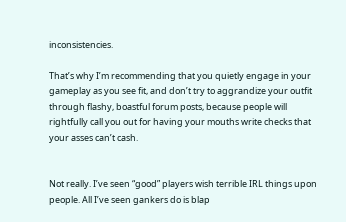inconsistencies.

That’s why I’m recommending that you quietly engage in your gameplay as you see fit, and don’t try to aggrandize your outfit through flashy, boastful forum posts, because people will rightfully call you out for having your mouths write checks that your asses can’t cash.


Not really. I’ve seen “good” players wish terrible IRL things upon people. All I’ve seen gankers do is blap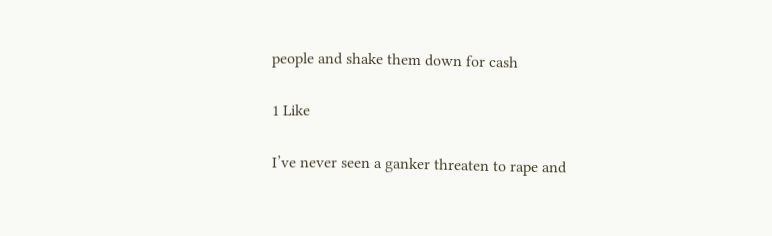people and shake them down for cash

1 Like

I’ve never seen a ganker threaten to rape and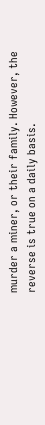murder a miner, or their family. However, the reverse is true on a daily basis.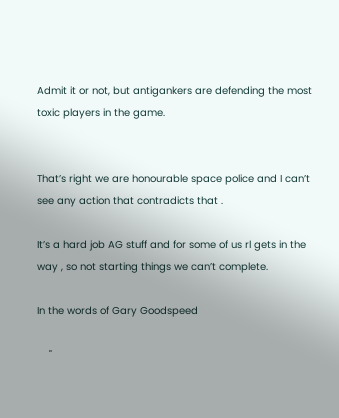Admit it or not, but antigankers are defending the most toxic players in the game.


That’s right we are honourable space police and I can’t see any action that contradicts that .

It’s a hard job AG stuff and for some of us rl gets in the way , so not starting things we can’t complete.

In the words of Gary Goodspeed

    "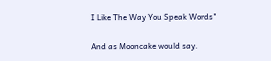I Like The Way You Speak Words"

And as Mooncake would say.